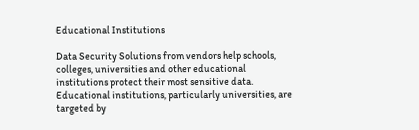Educational Institutions

Data Security Solutions from vendors help schools, colleges, universities and other educational institutions protect their most sensitive data. Educational institutions, particularly universities, are targeted by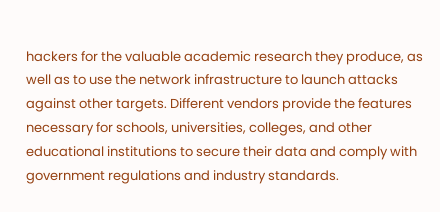hackers for the valuable academic research they produce, as well as to use the network infrastructure to launch attacks against other targets. Different vendors provide the features necessary for schools, universities, colleges, and other educational institutions to secure their data and comply with government regulations and industry standards.